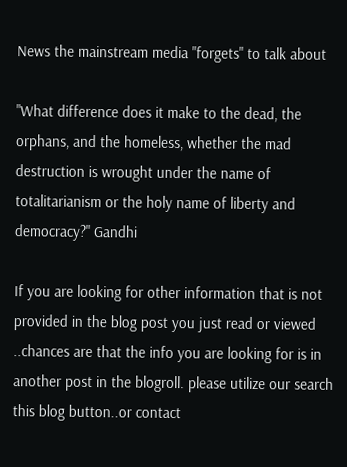News the mainstream media "forgets" to talk about

"What difference does it make to the dead, the orphans, and the homeless, whether the mad destruction is wrought under the name of totalitarianism or the holy name of liberty and democracy?" Gandhi

If you are looking for other information that is not provided in the blog post you just read or viewed ..chances are that the info you are looking for is in another post in the blogroll. please utilize our search this blog button..or contact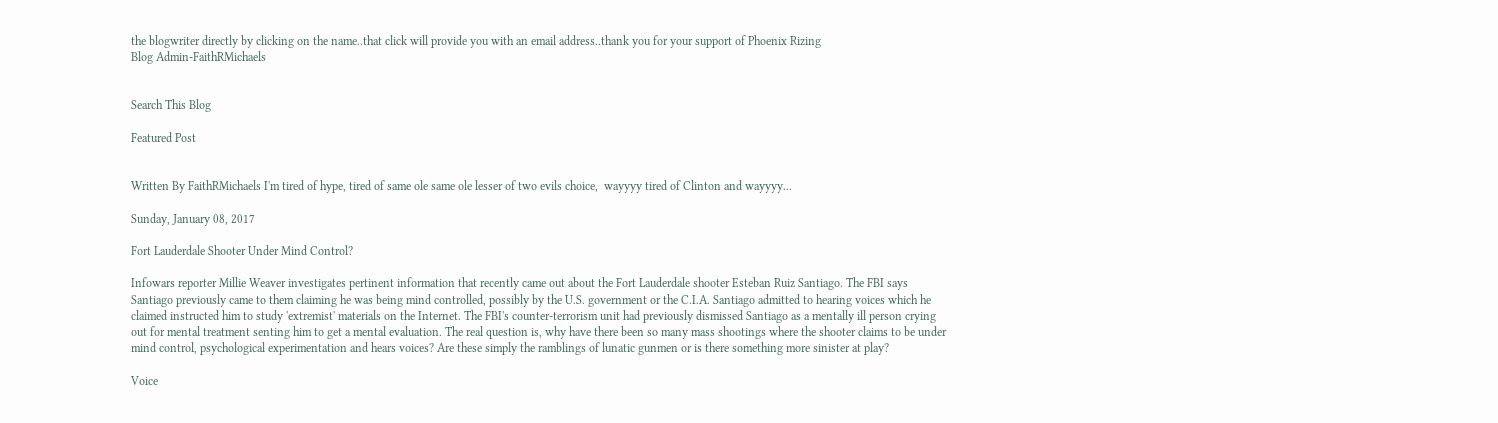the blogwriter directly by clicking on the name..that click will provide you with an email address..thank you for your support of Phoenix Rizing
Blog Admin-FaithRMichaels


Search This Blog

Featured Post


Written By FaithRMichaels I'm tired of hype, tired of same ole same ole lesser of two evils choice,  wayyyy tired of Clinton and wayyyy...

Sunday, January 08, 2017

Fort Lauderdale Shooter Under Mind Control?

Infowars reporter Millie Weaver investigates pertinent information that recently came out about the Fort Lauderdale shooter Esteban Ruiz Santiago. The FBI says Santiago previously came to them claiming he was being mind controlled, possibly by the U.S. government or the C.I.A. Santiago admitted to hearing voices which he claimed instructed him to study 'extremist' materials on the Internet. The FBI's counter-terrorism unit had previously dismissed Santiago as a mentally ill person crying out for mental treatment senting him to get a mental evaluation. The real question is, why have there been so many mass shootings where the shooter claims to be under mind control, psychological experimentation and hears voices? Are these simply the ramblings of lunatic gunmen or is there something more sinister at play?

Voice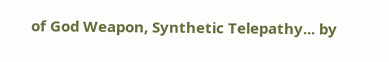of God Weapon, Synthetic Telepathy... by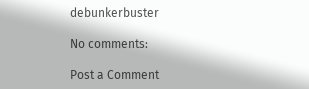debunkerbuster

No comments:

Post a Comment